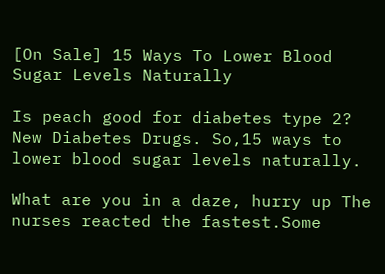[On Sale] 15 Ways To Lower Blood Sugar Levels Naturally

Is peach good for diabetes type 2? New Diabetes Drugs. So,15 ways to lower blood sugar levels naturally.

What are you in a daze, hurry up The nurses reacted the fastest.Some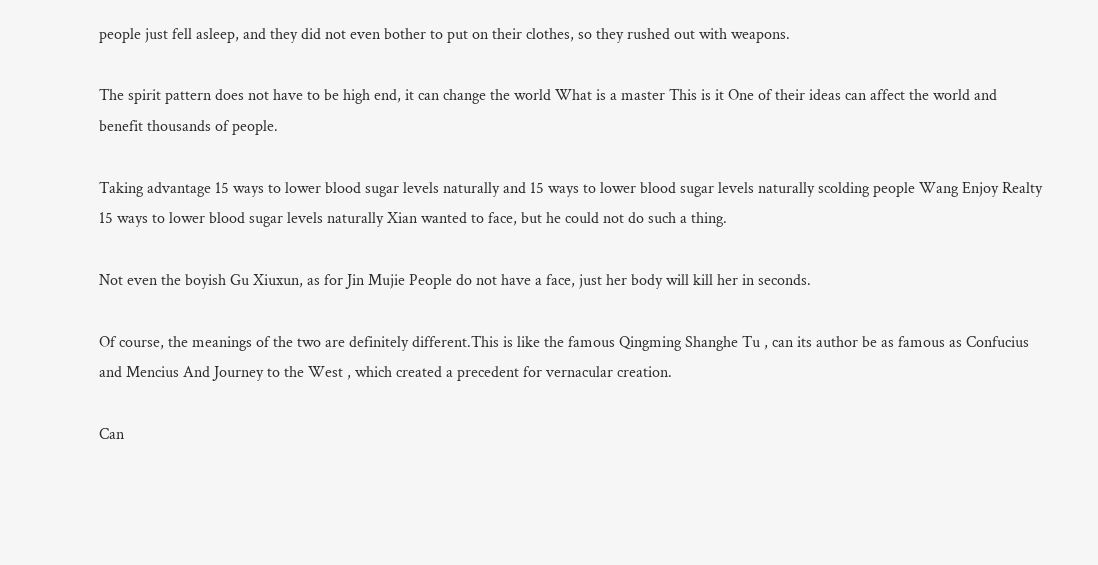people just fell asleep, and they did not even bother to put on their clothes, so they rushed out with weapons.

The spirit pattern does not have to be high end, it can change the world What is a master This is it One of their ideas can affect the world and benefit thousands of people.

Taking advantage 15 ways to lower blood sugar levels naturally and 15 ways to lower blood sugar levels naturally scolding people Wang Enjoy Realty 15 ways to lower blood sugar levels naturally Xian wanted to face, but he could not do such a thing.

Not even the boyish Gu Xiuxun, as for Jin Mujie People do not have a face, just her body will kill her in seconds.

Of course, the meanings of the two are definitely different.This is like the famous Qingming Shanghe Tu , can its author be as famous as Confucius and Mencius And Journey to the West , which created a precedent for vernacular creation.

Can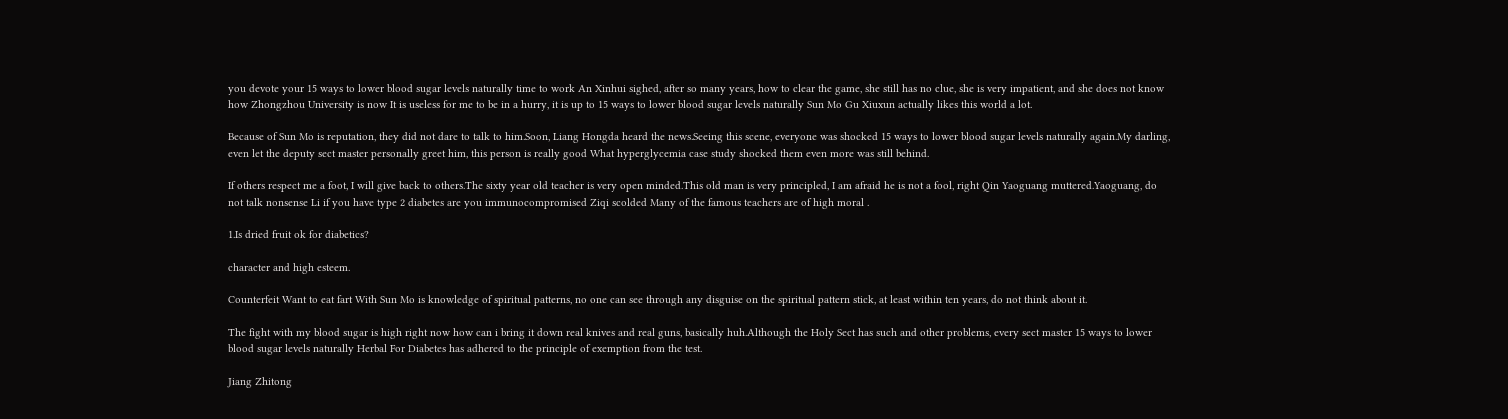you devote your 15 ways to lower blood sugar levels naturally time to work An Xinhui sighed, after so many years, how to clear the game, she still has no clue, she is very impatient, and she does not know how Zhongzhou University is now It is useless for me to be in a hurry, it is up to 15 ways to lower blood sugar levels naturally Sun Mo Gu Xiuxun actually likes this world a lot.

Because of Sun Mo is reputation, they did not dare to talk to him.Soon, Liang Hongda heard the news.Seeing this scene, everyone was shocked 15 ways to lower blood sugar levels naturally again.My darling, even let the deputy sect master personally greet him, this person is really good What hyperglycemia case study shocked them even more was still behind.

If others respect me a foot, I will give back to others.The sixty year old teacher is very open minded.This old man is very principled, I am afraid he is not a fool, right Qin Yaoguang muttered.Yaoguang, do not talk nonsense Li if you have type 2 diabetes are you immunocompromised Ziqi scolded Many of the famous teachers are of high moral .

1.Is dried fruit ok for diabetics?

character and high esteem.

Counterfeit Want to eat fart With Sun Mo is knowledge of spiritual patterns, no one can see through any disguise on the spiritual pattern stick, at least within ten years, do not think about it.

The fight with my blood sugar is high right now how can i bring it down real knives and real guns, basically huh.Although the Holy Sect has such and other problems, every sect master 15 ways to lower blood sugar levels naturally Herbal For Diabetes has adhered to the principle of exemption from the test.

Jiang Zhitong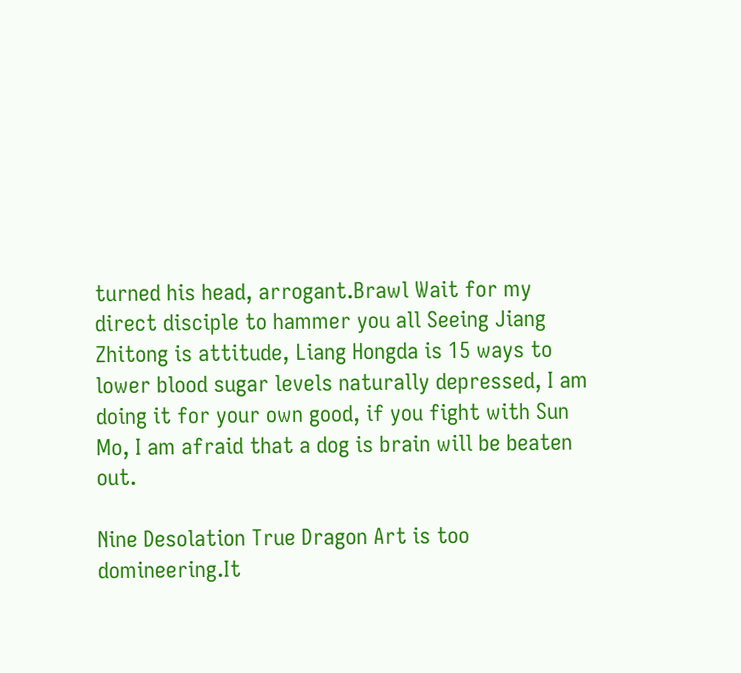turned his head, arrogant.Brawl Wait for my direct disciple to hammer you all Seeing Jiang Zhitong is attitude, Liang Hongda is 15 ways to lower blood sugar levels naturally depressed, I am doing it for your own good, if you fight with Sun Mo, I am afraid that a dog is brain will be beaten out.

Nine Desolation True Dragon Art is too domineering.It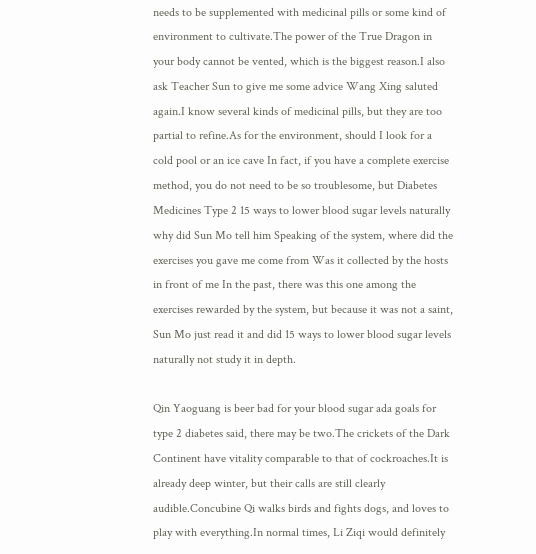needs to be supplemented with medicinal pills or some kind of environment to cultivate.The power of the True Dragon in your body cannot be vented, which is the biggest reason.I also ask Teacher Sun to give me some advice Wang Xing saluted again.I know several kinds of medicinal pills, but they are too partial to refine.As for the environment, should I look for a cold pool or an ice cave In fact, if you have a complete exercise method, you do not need to be so troublesome, but Diabetes Medicines Type 2 15 ways to lower blood sugar levels naturally why did Sun Mo tell him Speaking of the system, where did the exercises you gave me come from Was it collected by the hosts in front of me In the past, there was this one among the exercises rewarded by the system, but because it was not a saint, Sun Mo just read it and did 15 ways to lower blood sugar levels naturally not study it in depth.

Qin Yaoguang is beer bad for your blood sugar ada goals for type 2 diabetes said, there may be two.The crickets of the Dark Continent have vitality comparable to that of cockroaches.It is already deep winter, but their calls are still clearly audible.Concubine Qi walks birds and fights dogs, and loves to play with everything.In normal times, Li Ziqi would definitely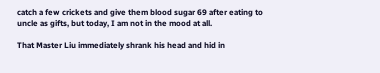catch a few crickets and give them blood sugar 69 after eating to uncle as gifts, but today, I am not in the mood at all.

That Master Liu immediately shrank his head and hid in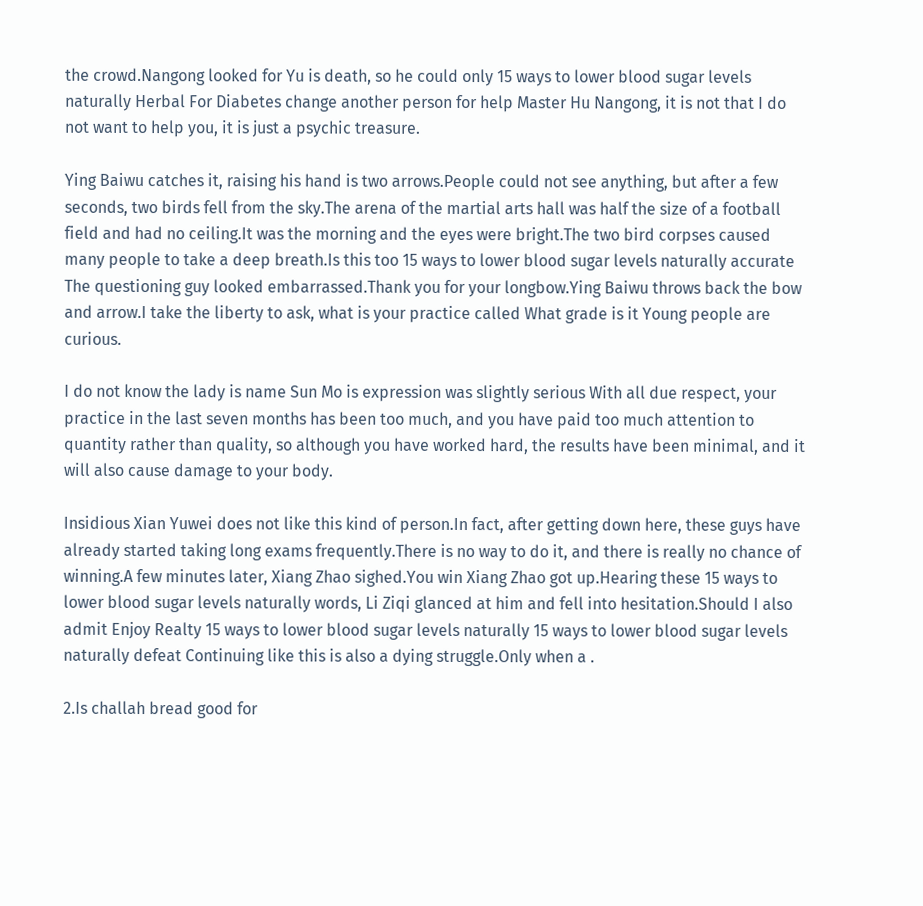the crowd.Nangong looked for Yu is death, so he could only 15 ways to lower blood sugar levels naturally Herbal For Diabetes change another person for help Master Hu Nangong, it is not that I do not want to help you, it is just a psychic treasure.

Ying Baiwu catches it, raising his hand is two arrows.People could not see anything, but after a few seconds, two birds fell from the sky.The arena of the martial arts hall was half the size of a football field and had no ceiling.It was the morning and the eyes were bright.The two bird corpses caused many people to take a deep breath.Is this too 15 ways to lower blood sugar levels naturally accurate The questioning guy looked embarrassed.Thank you for your longbow.Ying Baiwu throws back the bow and arrow.I take the liberty to ask, what is your practice called What grade is it Young people are curious.

I do not know the lady is name Sun Mo is expression was slightly serious With all due respect, your practice in the last seven months has been too much, and you have paid too much attention to quantity rather than quality, so although you have worked hard, the results have been minimal, and it will also cause damage to your body.

Insidious Xian Yuwei does not like this kind of person.In fact, after getting down here, these guys have already started taking long exams frequently.There is no way to do it, and there is really no chance of winning.A few minutes later, Xiang Zhao sighed.You win Xiang Zhao got up.Hearing these 15 ways to lower blood sugar levels naturally words, Li Ziqi glanced at him and fell into hesitation.Should I also admit Enjoy Realty 15 ways to lower blood sugar levels naturally 15 ways to lower blood sugar levels naturally defeat Continuing like this is also a dying struggle.Only when a .

2.Is challah bread good for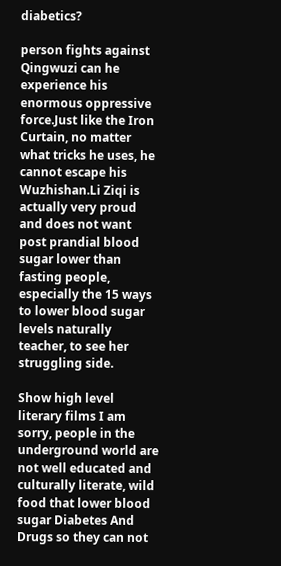diabetics?

person fights against Qingwuzi can he experience his enormous oppressive force.Just like the Iron Curtain, no matter what tricks he uses, he cannot escape his Wuzhishan.Li Ziqi is actually very proud and does not want post prandial blood sugar lower than fasting people, especially the 15 ways to lower blood sugar levels naturally teacher, to see her struggling side.

Show high level literary films I am sorry, people in the underground world are not well educated and culturally literate, wild food that lower blood sugar Diabetes And Drugs so they can not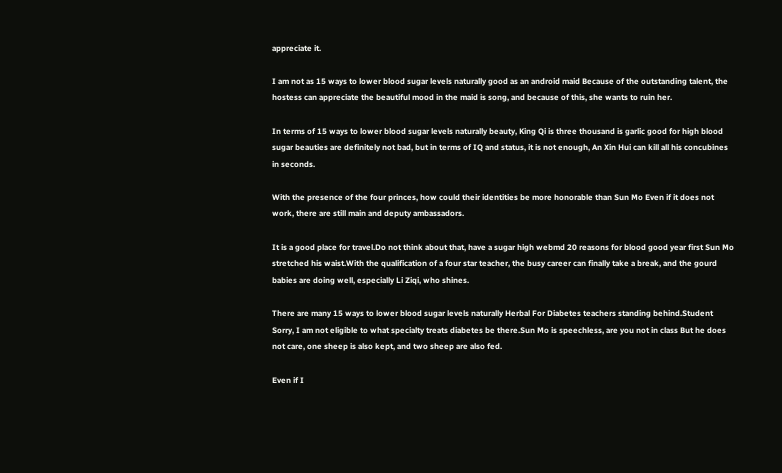appreciate it.

I am not as 15 ways to lower blood sugar levels naturally good as an android maid Because of the outstanding talent, the hostess can appreciate the beautiful mood in the maid is song, and because of this, she wants to ruin her.

In terms of 15 ways to lower blood sugar levels naturally beauty, King Qi is three thousand is garlic good for high blood sugar beauties are definitely not bad, but in terms of IQ and status, it is not enough, An Xin Hui can kill all his concubines in seconds.

With the presence of the four princes, how could their identities be more honorable than Sun Mo Even if it does not work, there are still main and deputy ambassadors.

It is a good place for travel.Do not think about that, have a sugar high webmd 20 reasons for blood good year first Sun Mo stretched his waist.With the qualification of a four star teacher, the busy career can finally take a break, and the gourd babies are doing well, especially Li Ziqi, who shines.

There are many 15 ways to lower blood sugar levels naturally Herbal For Diabetes teachers standing behind.Student Sorry, I am not eligible to what specialty treats diabetes be there.Sun Mo is speechless, are you not in class But he does not care, one sheep is also kept, and two sheep are also fed.

Even if I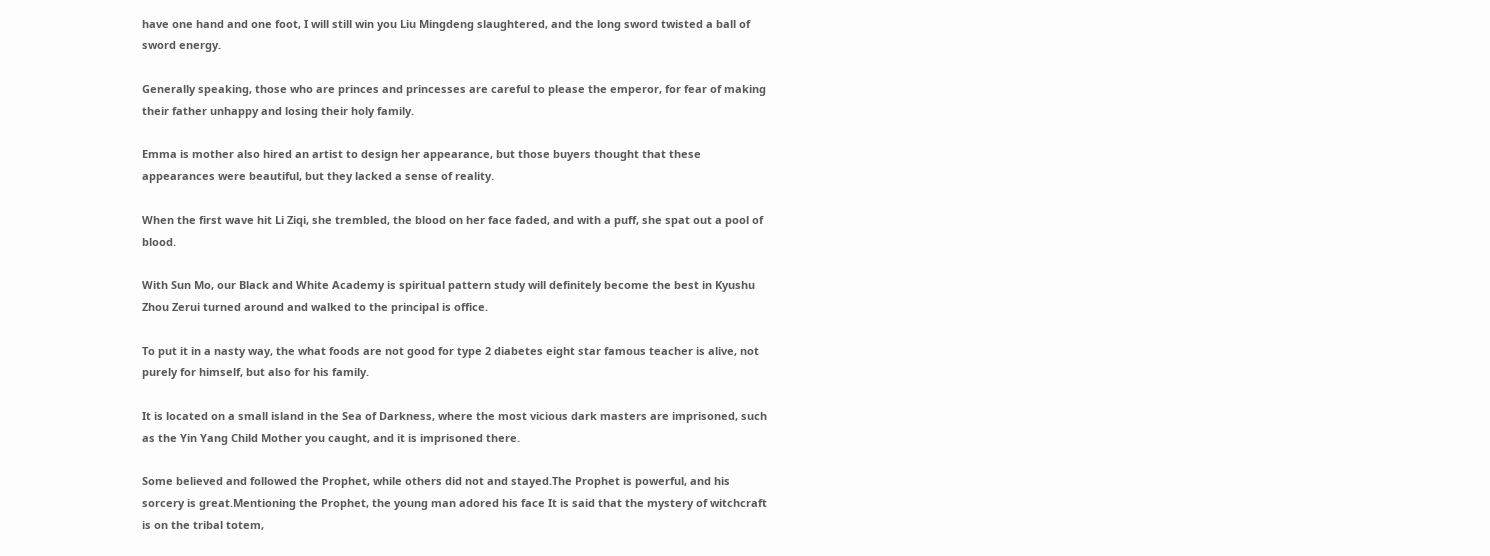have one hand and one foot, I will still win you Liu Mingdeng slaughtered, and the long sword twisted a ball of sword energy.

Generally speaking, those who are princes and princesses are careful to please the emperor, for fear of making their father unhappy and losing their holy family.

Emma is mother also hired an artist to design her appearance, but those buyers thought that these appearances were beautiful, but they lacked a sense of reality.

When the first wave hit Li Ziqi, she trembled, the blood on her face faded, and with a puff, she spat out a pool of blood.

With Sun Mo, our Black and White Academy is spiritual pattern study will definitely become the best in Kyushu Zhou Zerui turned around and walked to the principal is office.

To put it in a nasty way, the what foods are not good for type 2 diabetes eight star famous teacher is alive, not purely for himself, but also for his family.

It is located on a small island in the Sea of Darkness, where the most vicious dark masters are imprisoned, such as the Yin Yang Child Mother you caught, and it is imprisoned there.

Some believed and followed the Prophet, while others did not and stayed.The Prophet is powerful, and his sorcery is great.Mentioning the Prophet, the young man adored his face It is said that the mystery of witchcraft is on the tribal totem,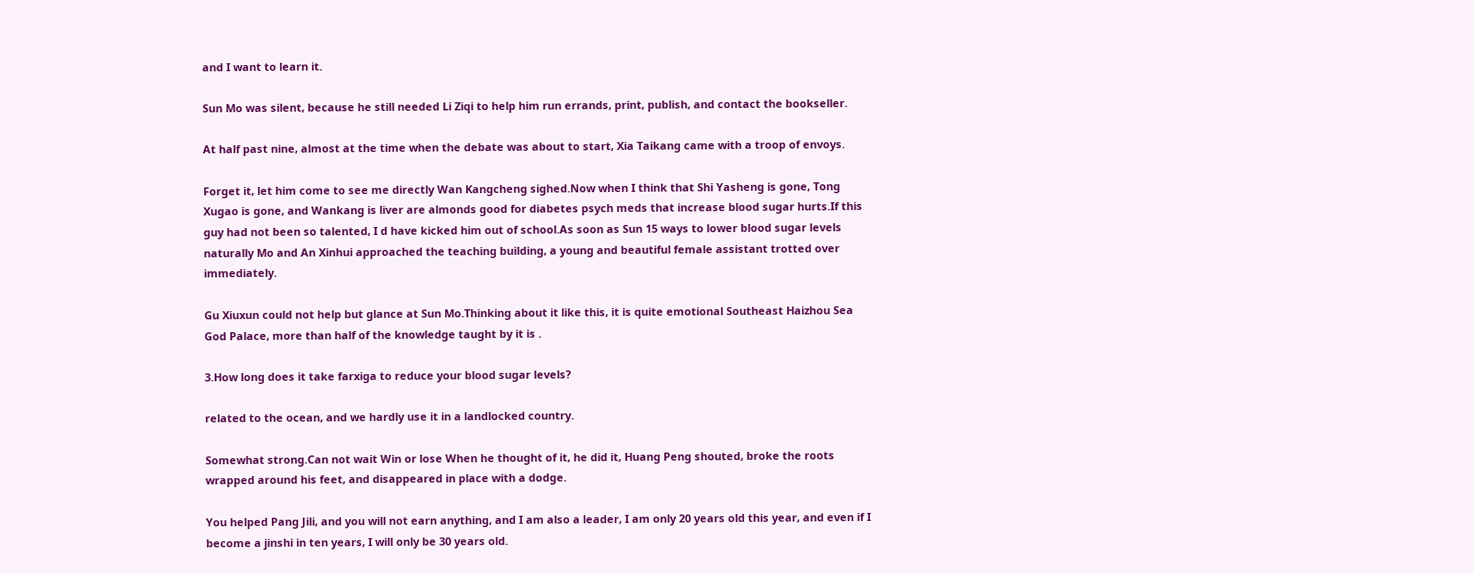and I want to learn it.

Sun Mo was silent, because he still needed Li Ziqi to help him run errands, print, publish, and contact the bookseller.

At half past nine, almost at the time when the debate was about to start, Xia Taikang came with a troop of envoys.

Forget it, let him come to see me directly Wan Kangcheng sighed.Now when I think that Shi Yasheng is gone, Tong Xugao is gone, and Wankang is liver are almonds good for diabetes psych meds that increase blood sugar hurts.If this guy had not been so talented, I d have kicked him out of school.As soon as Sun 15 ways to lower blood sugar levels naturally Mo and An Xinhui approached the teaching building, a young and beautiful female assistant trotted over immediately.

Gu Xiuxun could not help but glance at Sun Mo.Thinking about it like this, it is quite emotional Southeast Haizhou Sea God Palace, more than half of the knowledge taught by it is .

3.How long does it take farxiga to reduce your blood sugar levels?

related to the ocean, and we hardly use it in a landlocked country.

Somewhat strong.Can not wait Win or lose When he thought of it, he did it, Huang Peng shouted, broke the roots wrapped around his feet, and disappeared in place with a dodge.

You helped Pang Jili, and you will not earn anything, and I am also a leader, I am only 20 years old this year, and even if I become a jinshi in ten years, I will only be 30 years old.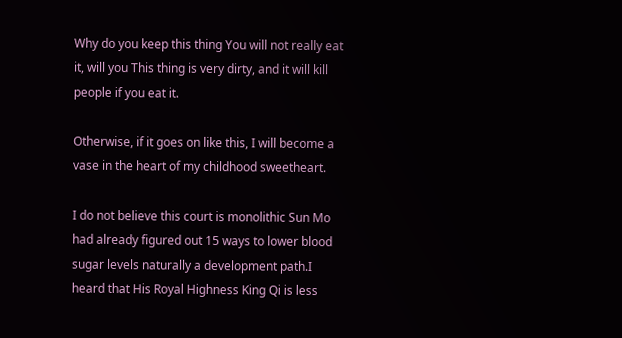Why do you keep this thing You will not really eat it, will you This thing is very dirty, and it will kill people if you eat it.

Otherwise, if it goes on like this, I will become a vase in the heart of my childhood sweetheart.

I do not believe this court is monolithic Sun Mo had already figured out 15 ways to lower blood sugar levels naturally a development path.I heard that His Royal Highness King Qi is less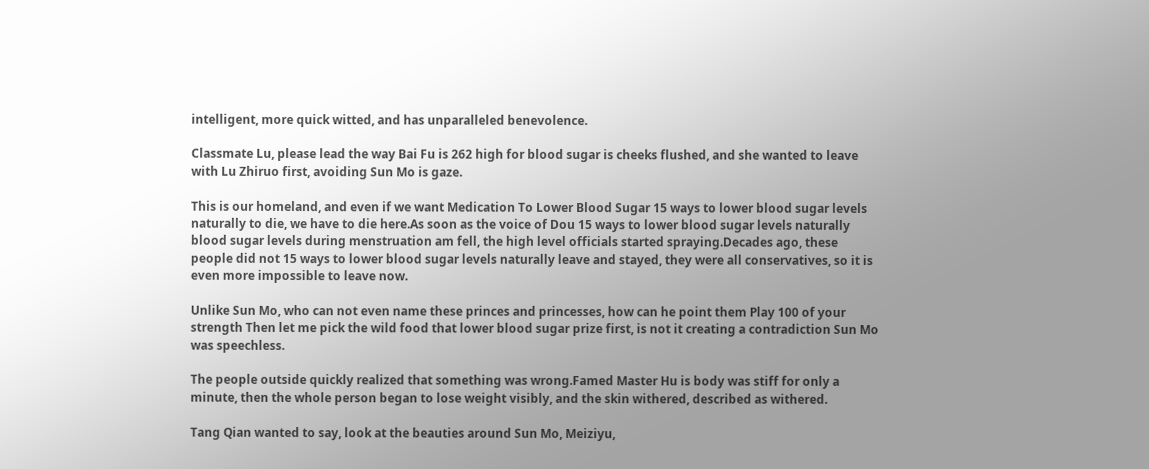intelligent, more quick witted, and has unparalleled benevolence.

Classmate Lu, please lead the way Bai Fu is 262 high for blood sugar is cheeks flushed, and she wanted to leave with Lu Zhiruo first, avoiding Sun Mo is gaze.

This is our homeland, and even if we want Medication To Lower Blood Sugar 15 ways to lower blood sugar levels naturally to die, we have to die here.As soon as the voice of Dou 15 ways to lower blood sugar levels naturally blood sugar levels during menstruation am fell, the high level officials started spraying.Decades ago, these people did not 15 ways to lower blood sugar levels naturally leave and stayed, they were all conservatives, so it is even more impossible to leave now.

Unlike Sun Mo, who can not even name these princes and princesses, how can he point them Play 100 of your strength Then let me pick the wild food that lower blood sugar prize first, is not it creating a contradiction Sun Mo was speechless.

The people outside quickly realized that something was wrong.Famed Master Hu is body was stiff for only a minute, then the whole person began to lose weight visibly, and the skin withered, described as withered.

Tang Qian wanted to say, look at the beauties around Sun Mo, Meiziyu,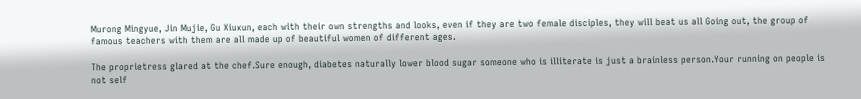Murong Mingyue, Jin Mujie, Gu Xiuxun, each with their own strengths and looks, even if they are two female disciples, they will beat us all Going out, the group of famous teachers with them are all made up of beautiful women of different ages.

The proprietress glared at the chef.Sure enough, diabetes naturally lower blood sugar someone who is illiterate is just a brainless person.Your running on people is not self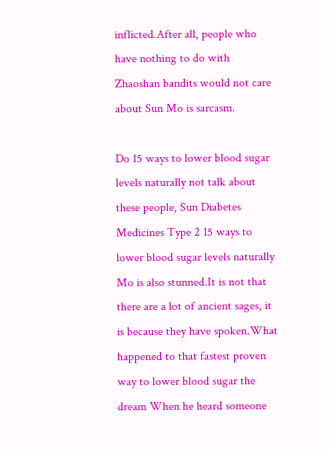inflicted.After all, people who have nothing to do with Zhaoshan bandits would not care about Sun Mo is sarcasm.

Do 15 ways to lower blood sugar levels naturally not talk about these people, Sun Diabetes Medicines Type 2 15 ways to lower blood sugar levels naturally Mo is also stunned.It is not that there are a lot of ancient sages, it is because they have spoken.What happened to that fastest proven way to lower blood sugar the dream When he heard someone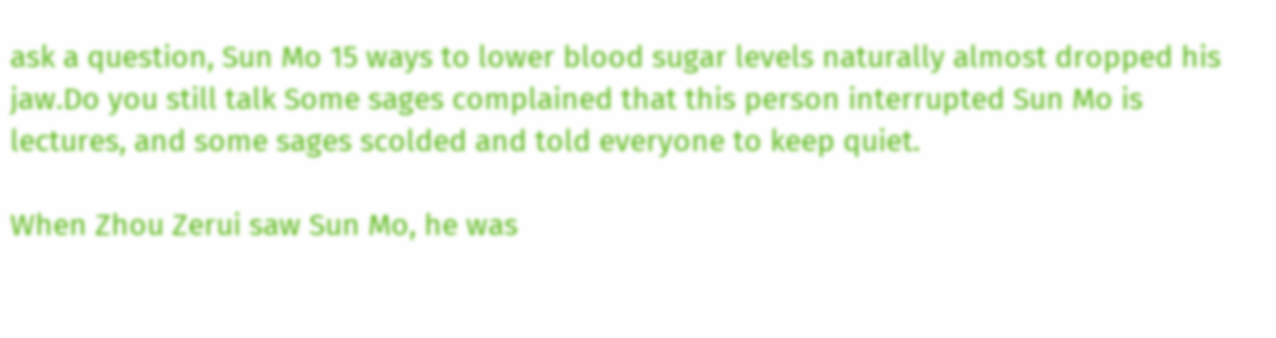ask a question, Sun Mo 15 ways to lower blood sugar levels naturally almost dropped his jaw.Do you still talk Some sages complained that this person interrupted Sun Mo is lectures, and some sages scolded and told everyone to keep quiet.

When Zhou Zerui saw Sun Mo, he was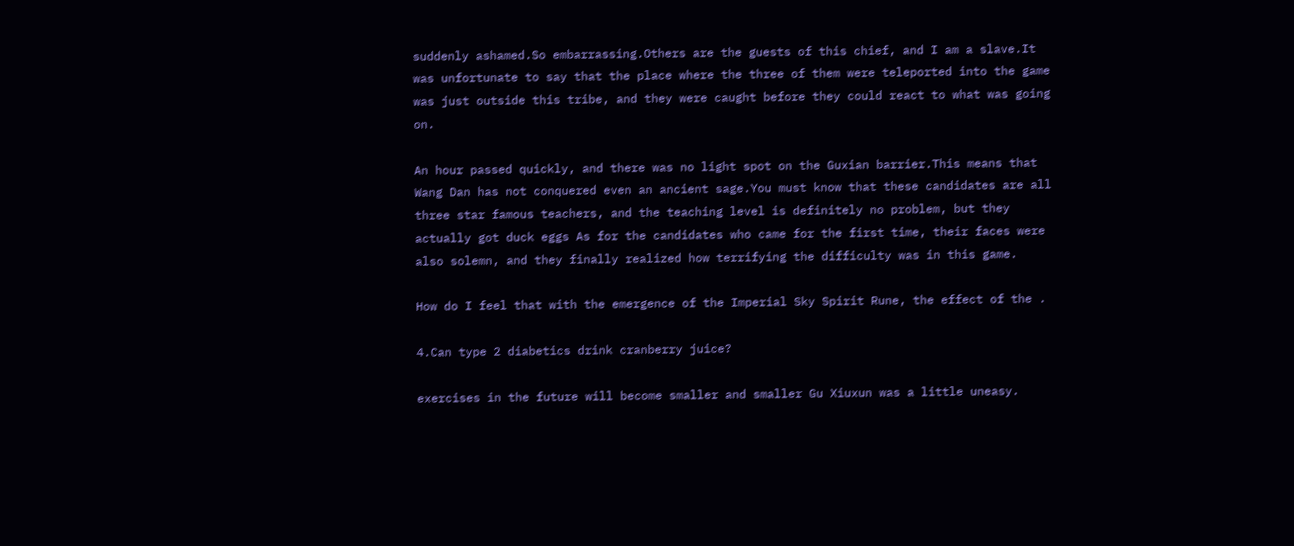suddenly ashamed.So embarrassing.Others are the guests of this chief, and I am a slave.It was unfortunate to say that the place where the three of them were teleported into the game was just outside this tribe, and they were caught before they could react to what was going on.

An hour passed quickly, and there was no light spot on the Guxian barrier.This means that Wang Dan has not conquered even an ancient sage.You must know that these candidates are all three star famous teachers, and the teaching level is definitely no problem, but they actually got duck eggs As for the candidates who came for the first time, their faces were also solemn, and they finally realized how terrifying the difficulty was in this game.

How do I feel that with the emergence of the Imperial Sky Spirit Rune, the effect of the .

4.Can type 2 diabetics drink cranberry juice?

exercises in the future will become smaller and smaller Gu Xiuxun was a little uneasy.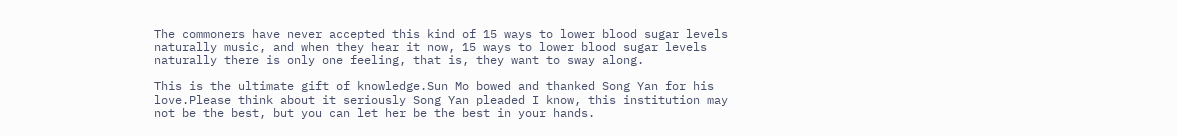The commoners have never accepted this kind of 15 ways to lower blood sugar levels naturally music, and when they hear it now, 15 ways to lower blood sugar levels naturally there is only one feeling, that is, they want to sway along.

This is the ultimate gift of knowledge.Sun Mo bowed and thanked Song Yan for his love.Please think about it seriously Song Yan pleaded I know, this institution may not be the best, but you can let her be the best in your hands.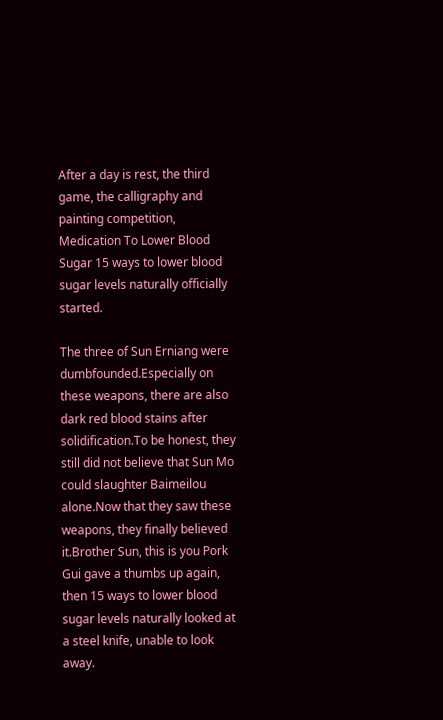After a day is rest, the third game, the calligraphy and painting competition, Medication To Lower Blood Sugar 15 ways to lower blood sugar levels naturally officially started.

The three of Sun Erniang were dumbfounded.Especially on these weapons, there are also dark red blood stains after solidification.To be honest, they still did not believe that Sun Mo could slaughter Baimeilou alone.Now that they saw these weapons, they finally believed it.Brother Sun, this is you Pork Gui gave a thumbs up again, then 15 ways to lower blood sugar levels naturally looked at a steel knife, unable to look away.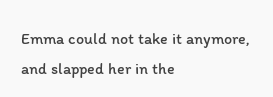Emma could not take it anymore, and slapped her in the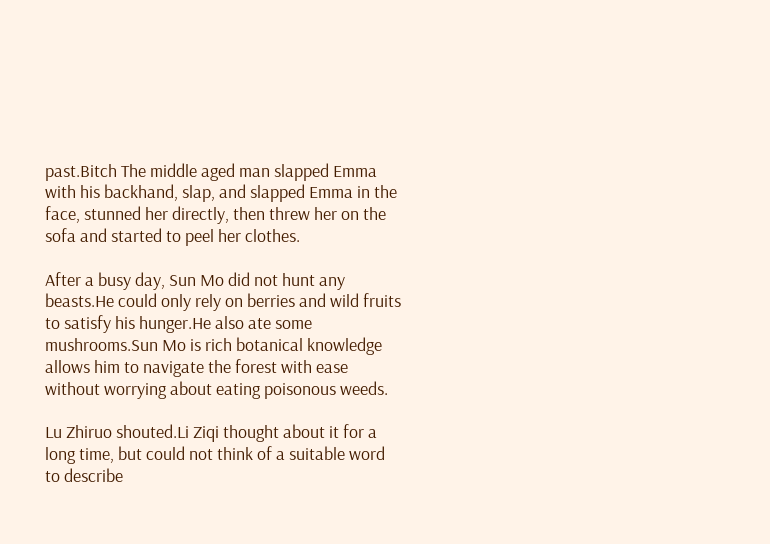past.Bitch The middle aged man slapped Emma with his backhand, slap, and slapped Emma in the face, stunned her directly, then threw her on the sofa and started to peel her clothes.

After a busy day, Sun Mo did not hunt any beasts.He could only rely on berries and wild fruits to satisfy his hunger.He also ate some mushrooms.Sun Mo is rich botanical knowledge allows him to navigate the forest with ease without worrying about eating poisonous weeds.

Lu Zhiruo shouted.Li Ziqi thought about it for a long time, but could not think of a suitable word to describe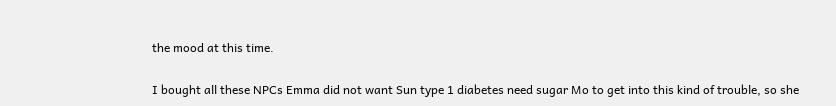the mood at this time.

I bought all these NPCs Emma did not want Sun type 1 diabetes need sugar Mo to get into this kind of trouble, so she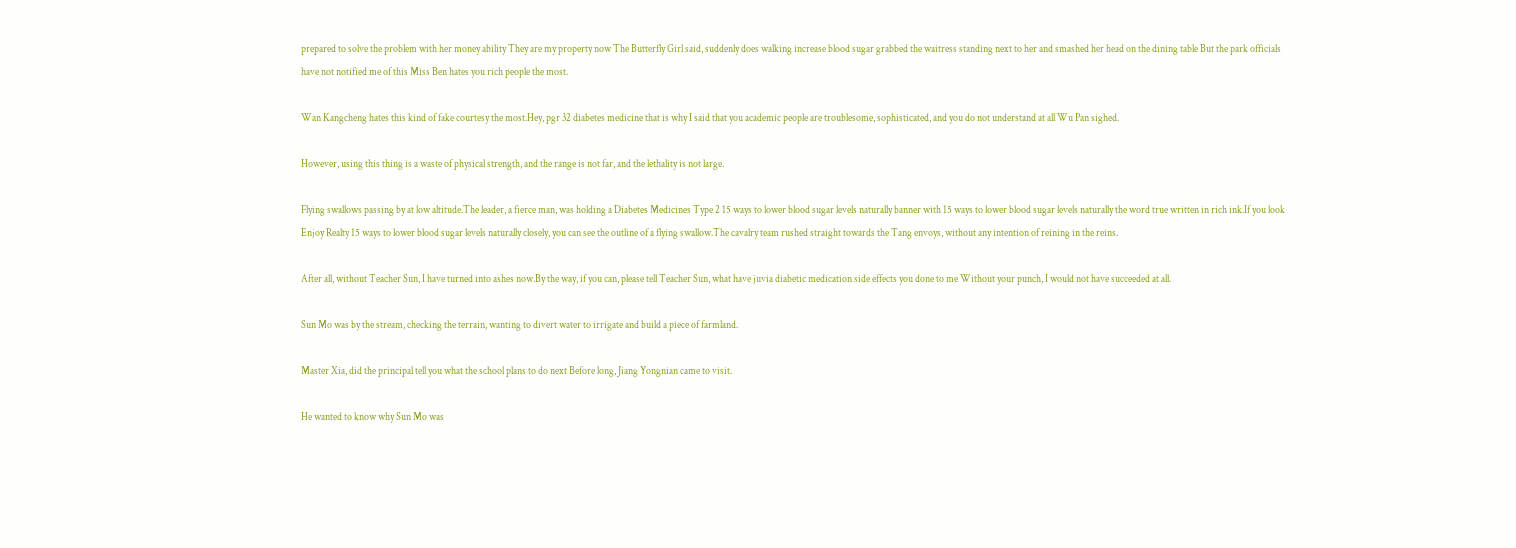prepared to solve the problem with her money ability They are my property now The Butterfly Girl said, suddenly does walking increase blood sugar grabbed the waitress standing next to her and smashed her head on the dining table But the park officials have not notified me of this Miss Ben hates you rich people the most.

Wan Kangcheng hates this kind of fake courtesy the most.Hey, pgr 32 diabetes medicine that is why I said that you academic people are troublesome, sophisticated, and you do not understand at all Wu Pan sighed.

However, using this thing is a waste of physical strength, and the range is not far, and the lethality is not large.

Flying swallows passing by at low altitude.The leader, a fierce man, was holding a Diabetes Medicines Type 2 15 ways to lower blood sugar levels naturally banner with 15 ways to lower blood sugar levels naturally the word true written in rich ink.If you look Enjoy Realty 15 ways to lower blood sugar levels naturally closely, you can see the outline of a flying swallow.The cavalry team rushed straight towards the Tang envoys, without any intention of reining in the reins.

After all, without Teacher Sun, I have turned into ashes now.By the way, if you can, please tell Teacher Sun, what have juvia diabetic medication side effects you done to me Without your punch, I would not have succeeded at all.

Sun Mo was by the stream, checking the terrain, wanting to divert water to irrigate and build a piece of farmland.

Master Xia, did the principal tell you what the school plans to do next Before long, Jiang Yongnian came to visit.

He wanted to know why Sun Mo was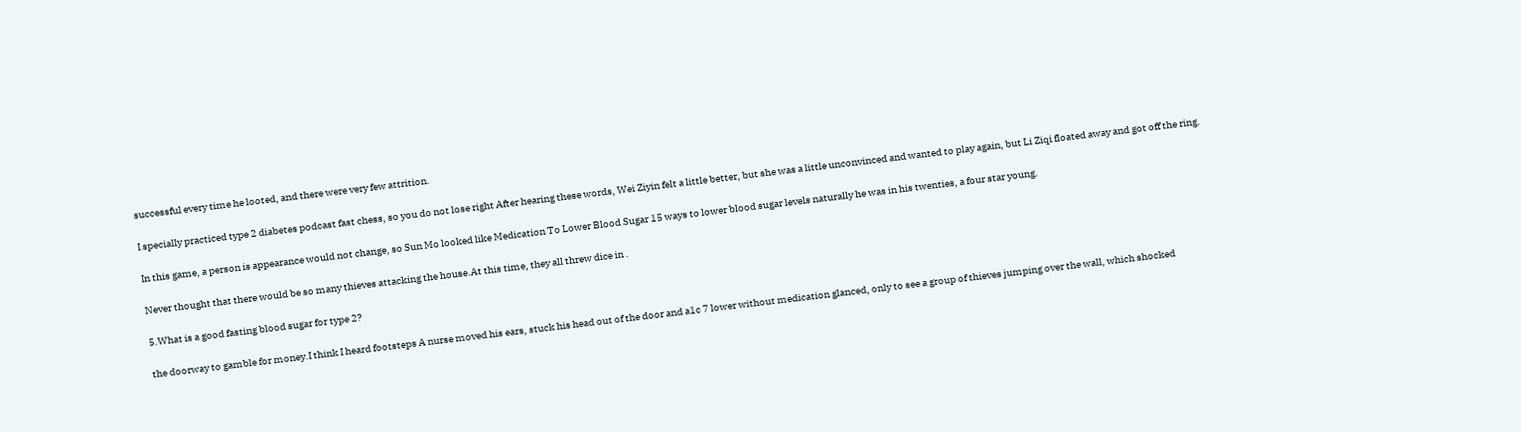successful every time he looted, and there were very few attrition.

I specially practiced type 2 diabetes podcast fast chess, so you do not lose right After hearing these words, Wei Ziyin felt a little better, but she was a little unconvinced and wanted to play again, but Li Ziqi floated away and got off the ring.

In this game, a person is appearance would not change, so Sun Mo looked like Medication To Lower Blood Sugar 15 ways to lower blood sugar levels naturally he was in his twenties, a four star young.

Never thought that there would be so many thieves attacking the house.At this time, they all threw dice in .

5.What is a good fasting blood sugar for type 2?

the doorway to gamble for money.I think I heard footsteps A nurse moved his ears, stuck his head out of the door and a1c 7 lower without medication glanced, only to see a group of thieves jumping over the wall, which shocked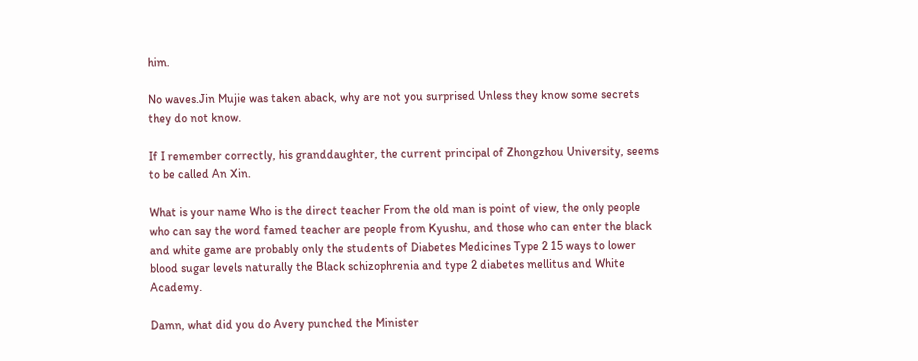him.

No waves.Jin Mujie was taken aback, why are not you surprised Unless they know some secrets they do not know.

If I remember correctly, his granddaughter, the current principal of Zhongzhou University, seems to be called An Xin.

What is your name Who is the direct teacher From the old man is point of view, the only people who can say the word famed teacher are people from Kyushu, and those who can enter the black and white game are probably only the students of Diabetes Medicines Type 2 15 ways to lower blood sugar levels naturally the Black schizophrenia and type 2 diabetes mellitus and White Academy.

Damn, what did you do Avery punched the Minister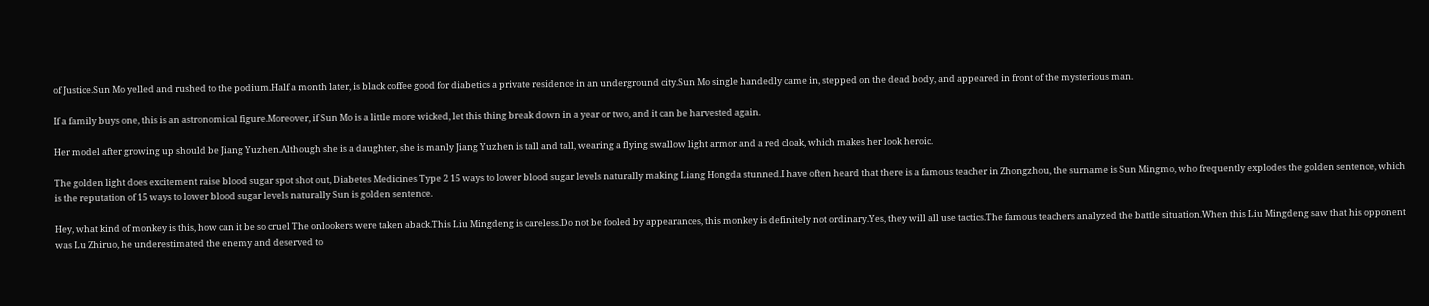of Justice.Sun Mo yelled and rushed to the podium.Half a month later, is black coffee good for diabetics a private residence in an underground city.Sun Mo single handedly came in, stepped on the dead body, and appeared in front of the mysterious man.

If a family buys one, this is an astronomical figure.Moreover, if Sun Mo is a little more wicked, let this thing break down in a year or two, and it can be harvested again.

Her model after growing up should be Jiang Yuzhen.Although she is a daughter, she is manly Jiang Yuzhen is tall and tall, wearing a flying swallow light armor and a red cloak, which makes her look heroic.

The golden light does excitement raise blood sugar spot shot out, Diabetes Medicines Type 2 15 ways to lower blood sugar levels naturally making Liang Hongda stunned.I have often heard that there is a famous teacher in Zhongzhou, the surname is Sun Mingmo, who frequently explodes the golden sentence, which is the reputation of 15 ways to lower blood sugar levels naturally Sun is golden sentence.

Hey, what kind of monkey is this, how can it be so cruel The onlookers were taken aback.This Liu Mingdeng is careless.Do not be fooled by appearances, this monkey is definitely not ordinary.Yes, they will all use tactics.The famous teachers analyzed the battle situation.When this Liu Mingdeng saw that his opponent was Lu Zhiruo, he underestimated the enemy and deserved to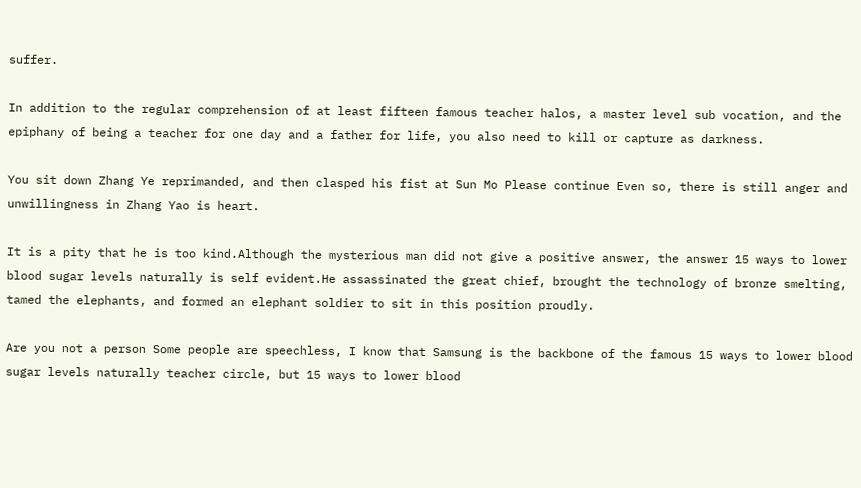suffer.

In addition to the regular comprehension of at least fifteen famous teacher halos, a master level sub vocation, and the epiphany of being a teacher for one day and a father for life, you also need to kill or capture as darkness.

You sit down Zhang Ye reprimanded, and then clasped his fist at Sun Mo Please continue Even so, there is still anger and unwillingness in Zhang Yao is heart.

It is a pity that he is too kind.Although the mysterious man did not give a positive answer, the answer 15 ways to lower blood sugar levels naturally is self evident.He assassinated the great chief, brought the technology of bronze smelting, tamed the elephants, and formed an elephant soldier to sit in this position proudly.

Are you not a person Some people are speechless, I know that Samsung is the backbone of the famous 15 ways to lower blood sugar levels naturally teacher circle, but 15 ways to lower blood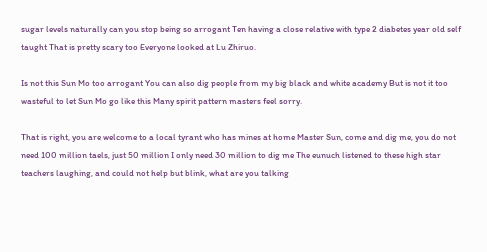sugar levels naturally can you stop being so arrogant Ten having a close relative with type 2 diabetes year old self taught That is pretty scary too Everyone looked at Lu Zhiruo.

Is not this Sun Mo too arrogant You can also dig people from my big black and white academy But is not it too wasteful to let Sun Mo go like this Many spirit pattern masters feel sorry.

That is right, you are welcome to a local tyrant who has mines at home Master Sun, come and dig me, you do not need 100 million taels, just 50 million I only need 30 million to dig me The eunuch listened to these high star teachers laughing, and could not help but blink, what are you talking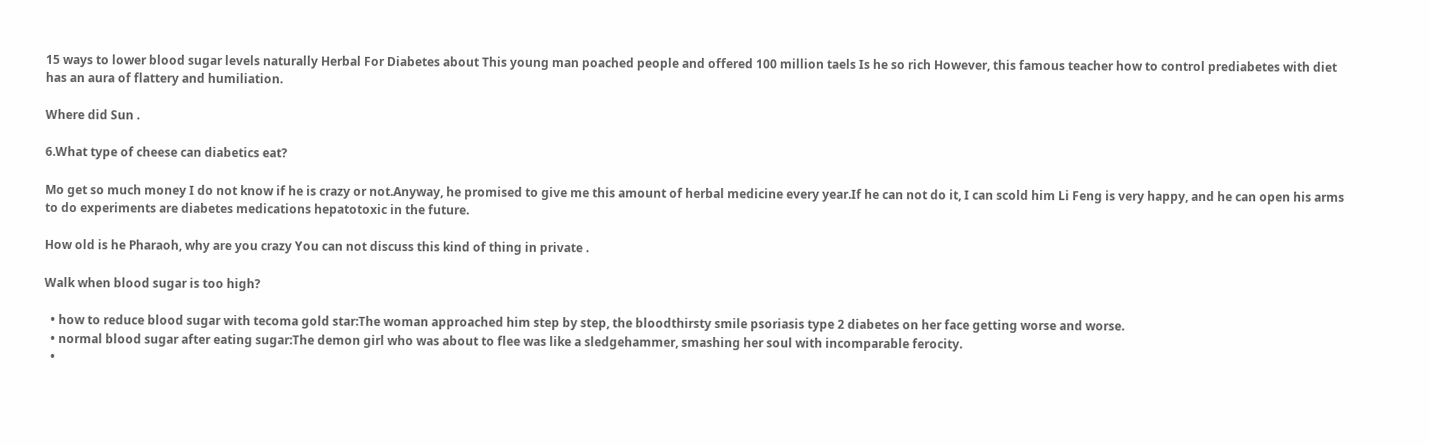15 ways to lower blood sugar levels naturally Herbal For Diabetes about This young man poached people and offered 100 million taels Is he so rich However, this famous teacher how to control prediabetes with diet has an aura of flattery and humiliation.

Where did Sun .

6.What type of cheese can diabetics eat?

Mo get so much money I do not know if he is crazy or not.Anyway, he promised to give me this amount of herbal medicine every year.If he can not do it, I can scold him Li Feng is very happy, and he can open his arms to do experiments are diabetes medications hepatotoxic in the future.

How old is he Pharaoh, why are you crazy You can not discuss this kind of thing in private .

Walk when blood sugar is too high?

  • how to reduce blood sugar with tecoma gold star:The woman approached him step by step, the bloodthirsty smile psoriasis type 2 diabetes on her face getting worse and worse.
  • normal blood sugar after eating sugar:The demon girl who was about to flee was like a sledgehammer, smashing her soul with incomparable ferocity.
  •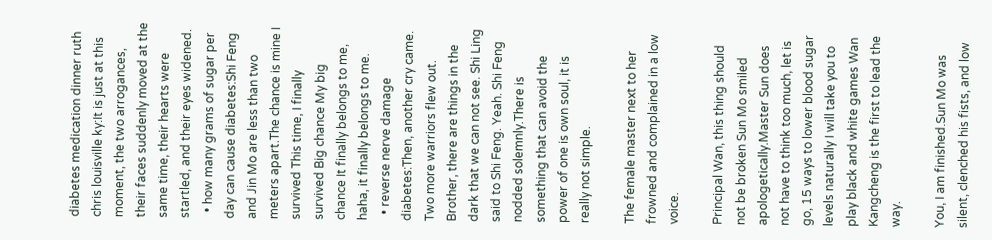diabetes medication dinner ruth chris louisville ky:It is just at this moment, the two arrogances, their faces suddenly moved at the same time, their hearts were startled, and their eyes widened.
  • how many grams of sugar per day can cause diabetes:Shi Feng and Jin Mo are less than two meters apart.The chance is mine I survived This time, I finally survived Big chance My big chance It finally belongs to me, haha, it finally belongs to me.
  • reverse nerve damage diabetes:Then, another cry came. Two more warriors flew out. Brother, there are things in the dark that we can not see. Shi Ling said to Shi Feng. Yeah. Shi Feng nodded solemnly.There is something that can avoid the power of one is own soul, it is really not simple.

The female master next to her frowned and complained in a low voice.

Principal Wan, this thing should not be broken Sun Mo smiled apologetically.Master Sun does not have to think too much, let is go, 15 ways to lower blood sugar levels naturally I will take you to play black and white games Wan Kangcheng is the first to lead the way.

You, I am finished.Sun Mo was silent, clenched his fists, and low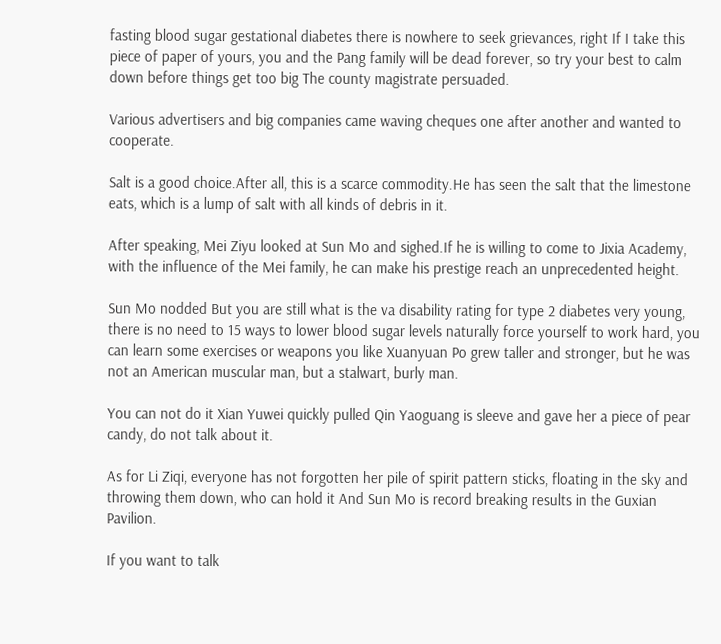fasting blood sugar gestational diabetes there is nowhere to seek grievances, right If I take this piece of paper of yours, you and the Pang family will be dead forever, so try your best to calm down before things get too big The county magistrate persuaded.

Various advertisers and big companies came waving cheques one after another and wanted to cooperate.

Salt is a good choice.After all, this is a scarce commodity.He has seen the salt that the limestone eats, which is a lump of salt with all kinds of debris in it.

After speaking, Mei Ziyu looked at Sun Mo and sighed.If he is willing to come to Jixia Academy, with the influence of the Mei family, he can make his prestige reach an unprecedented height.

Sun Mo nodded But you are still what is the va disability rating for type 2 diabetes very young, there is no need to 15 ways to lower blood sugar levels naturally force yourself to work hard, you can learn some exercises or weapons you like Xuanyuan Po grew taller and stronger, but he was not an American muscular man, but a stalwart, burly man.

You can not do it Xian Yuwei quickly pulled Qin Yaoguang is sleeve and gave her a piece of pear candy, do not talk about it.

As for Li Ziqi, everyone has not forgotten her pile of spirit pattern sticks, floating in the sky and throwing them down, who can hold it And Sun Mo is record breaking results in the Guxian Pavilion.

If you want to talk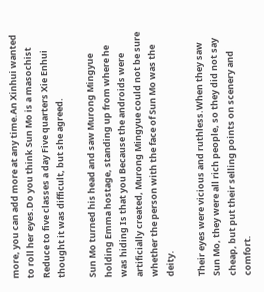more, you can add more at any time.An Xinhui wanted to roll her eyes.Do you think Sun Mo is a masochist Reduce to five classes a day Five quarters Xie Enhui thought it was difficult, but she agreed.

Sun Mo turned his head and saw Murong Mingyue holding Emma hostage, standing up from where he was hiding Is that you Because the androids were artificially created, Murong Mingyue could not be sure whether the person with the face of Sun Mo was the deity.

Their eyes were vicious and ruthless.When they saw Sun Mo, they were all rich people, so they did not say cheap, but put their selling points on scenery and comfort.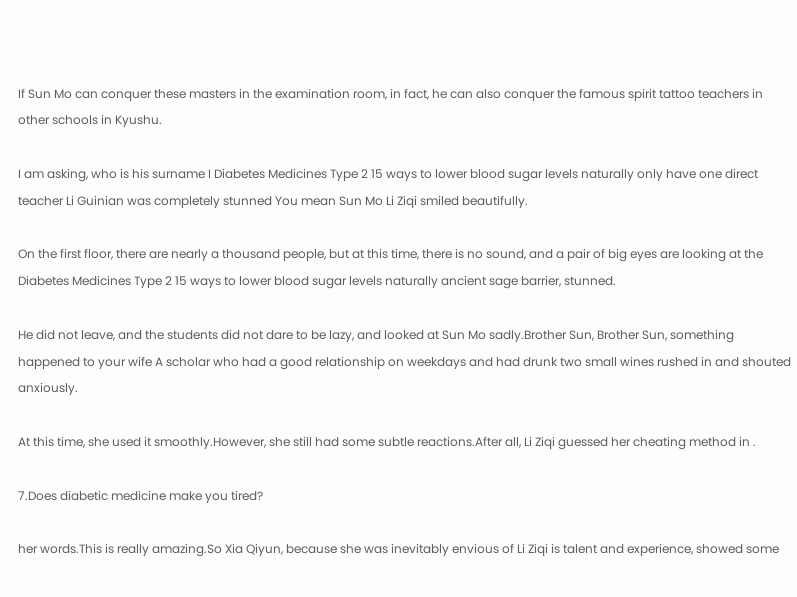If Sun Mo can conquer these masters in the examination room, in fact, he can also conquer the famous spirit tattoo teachers in other schools in Kyushu.

I am asking, who is his surname I Diabetes Medicines Type 2 15 ways to lower blood sugar levels naturally only have one direct teacher Li Guinian was completely stunned You mean Sun Mo Li Ziqi smiled beautifully.

On the first floor, there are nearly a thousand people, but at this time, there is no sound, and a pair of big eyes are looking at the Diabetes Medicines Type 2 15 ways to lower blood sugar levels naturally ancient sage barrier, stunned.

He did not leave, and the students did not dare to be lazy, and looked at Sun Mo sadly.Brother Sun, Brother Sun, something happened to your wife A scholar who had a good relationship on weekdays and had drunk two small wines rushed in and shouted anxiously.

At this time, she used it smoothly.However, she still had some subtle reactions.After all, Li Ziqi guessed her cheating method in .

7.Does diabetic medicine make you tired?

her words.This is really amazing.So Xia Qiyun, because she was inevitably envious of Li Ziqi is talent and experience, showed some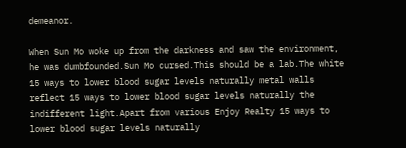demeanor.

When Sun Mo woke up from the darkness and saw the environment, he was dumbfounded.Sun Mo cursed.This should be a lab.The white 15 ways to lower blood sugar levels naturally metal walls reflect 15 ways to lower blood sugar levels naturally the indifferent light.Apart from various Enjoy Realty 15 ways to lower blood sugar levels naturally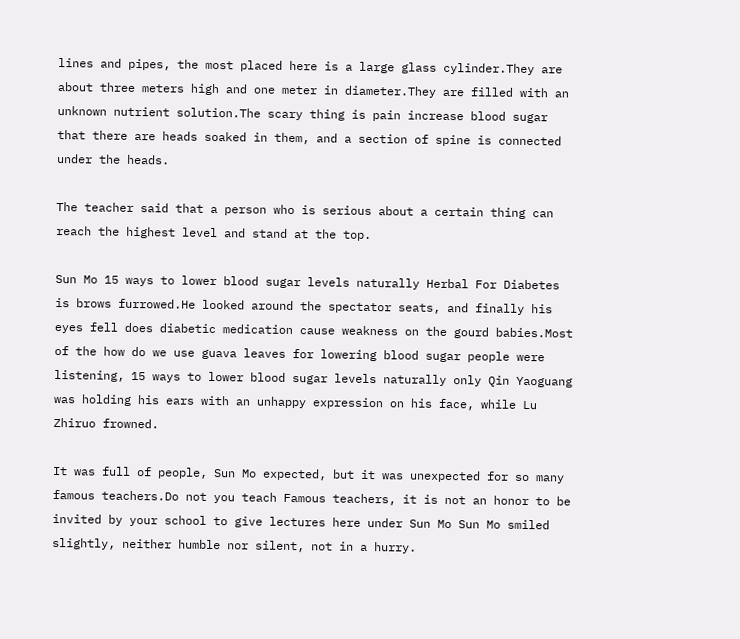lines and pipes, the most placed here is a large glass cylinder.They are about three meters high and one meter in diameter.They are filled with an unknown nutrient solution.The scary thing is pain increase blood sugar that there are heads soaked in them, and a section of spine is connected under the heads.

The teacher said that a person who is serious about a certain thing can reach the highest level and stand at the top.

Sun Mo 15 ways to lower blood sugar levels naturally Herbal For Diabetes is brows furrowed.He looked around the spectator seats, and finally his eyes fell does diabetic medication cause weakness on the gourd babies.Most of the how do we use guava leaves for lowering blood sugar people were listening, 15 ways to lower blood sugar levels naturally only Qin Yaoguang was holding his ears with an unhappy expression on his face, while Lu Zhiruo frowned.

It was full of people, Sun Mo expected, but it was unexpected for so many famous teachers.Do not you teach Famous teachers, it is not an honor to be invited by your school to give lectures here under Sun Mo Sun Mo smiled slightly, neither humble nor silent, not in a hurry.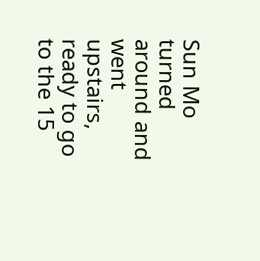Sun Mo turned around and went upstairs, ready to go to the 15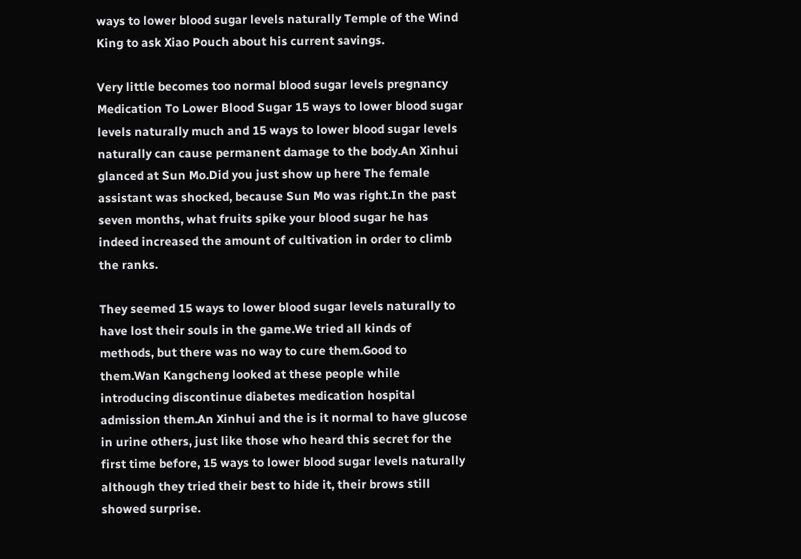ways to lower blood sugar levels naturally Temple of the Wind King to ask Xiao Pouch about his current savings.

Very little becomes too normal blood sugar levels pregnancy Medication To Lower Blood Sugar 15 ways to lower blood sugar levels naturally much and 15 ways to lower blood sugar levels naturally can cause permanent damage to the body.An Xinhui glanced at Sun Mo.Did you just show up here The female assistant was shocked, because Sun Mo was right.In the past seven months, what fruits spike your blood sugar he has indeed increased the amount of cultivation in order to climb the ranks.

They seemed 15 ways to lower blood sugar levels naturally to have lost their souls in the game.We tried all kinds of methods, but there was no way to cure them.Good to them.Wan Kangcheng looked at these people while introducing discontinue diabetes medication hospital admission them.An Xinhui and the is it normal to have glucose in urine others, just like those who heard this secret for the first time before, 15 ways to lower blood sugar levels naturally although they tried their best to hide it, their brows still showed surprise.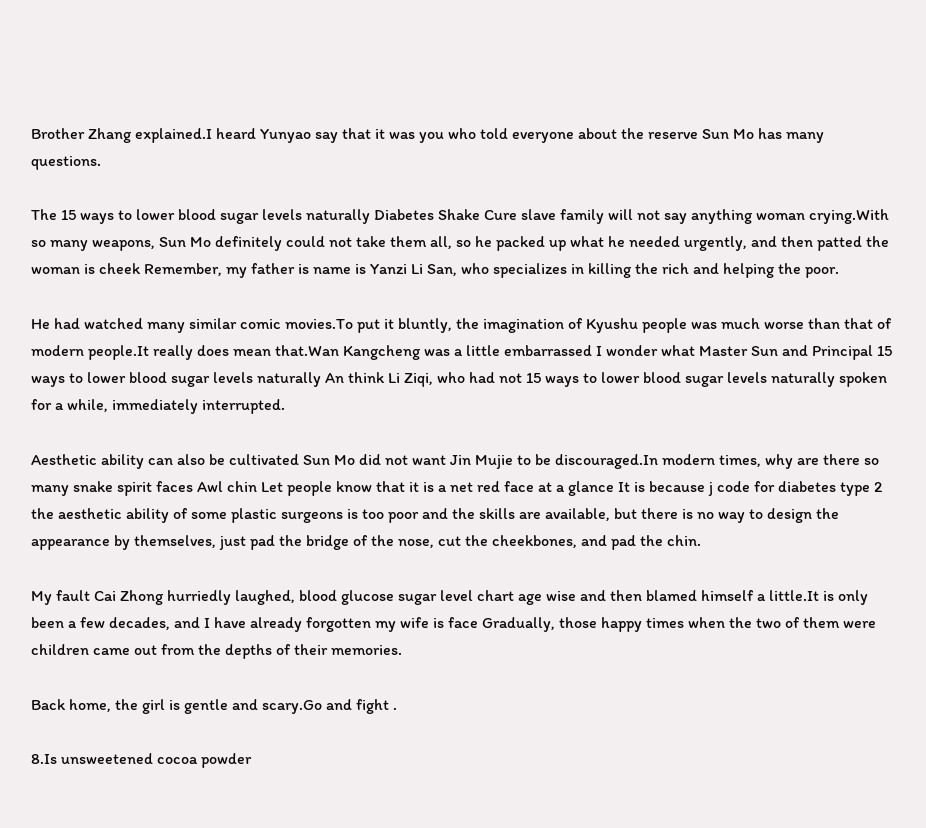Brother Zhang explained.I heard Yunyao say that it was you who told everyone about the reserve Sun Mo has many questions.

The 15 ways to lower blood sugar levels naturally Diabetes Shake Cure slave family will not say anything woman crying.With so many weapons, Sun Mo definitely could not take them all, so he packed up what he needed urgently, and then patted the woman is cheek Remember, my father is name is Yanzi Li San, who specializes in killing the rich and helping the poor.

He had watched many similar comic movies.To put it bluntly, the imagination of Kyushu people was much worse than that of modern people.It really does mean that.Wan Kangcheng was a little embarrassed I wonder what Master Sun and Principal 15 ways to lower blood sugar levels naturally An think Li Ziqi, who had not 15 ways to lower blood sugar levels naturally spoken for a while, immediately interrupted.

Aesthetic ability can also be cultivated Sun Mo did not want Jin Mujie to be discouraged.In modern times, why are there so many snake spirit faces Awl chin Let people know that it is a net red face at a glance It is because j code for diabetes type 2 the aesthetic ability of some plastic surgeons is too poor and the skills are available, but there is no way to design the appearance by themselves, just pad the bridge of the nose, cut the cheekbones, and pad the chin.

My fault Cai Zhong hurriedly laughed, blood glucose sugar level chart age wise and then blamed himself a little.It is only been a few decades, and I have already forgotten my wife is face Gradually, those happy times when the two of them were children came out from the depths of their memories.

Back home, the girl is gentle and scary.Go and fight .

8.Is unsweetened cocoa powder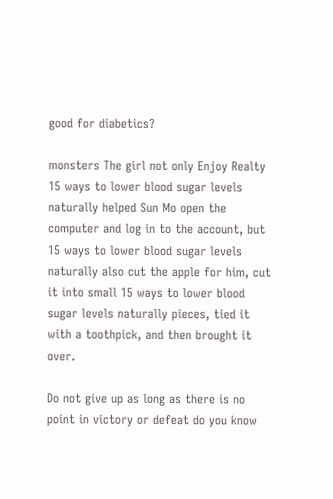good for diabetics?

monsters The girl not only Enjoy Realty 15 ways to lower blood sugar levels naturally helped Sun Mo open the computer and log in to the account, but 15 ways to lower blood sugar levels naturally also cut the apple for him, cut it into small 15 ways to lower blood sugar levels naturally pieces, tied it with a toothpick, and then brought it over.

Do not give up as long as there is no point in victory or defeat do you know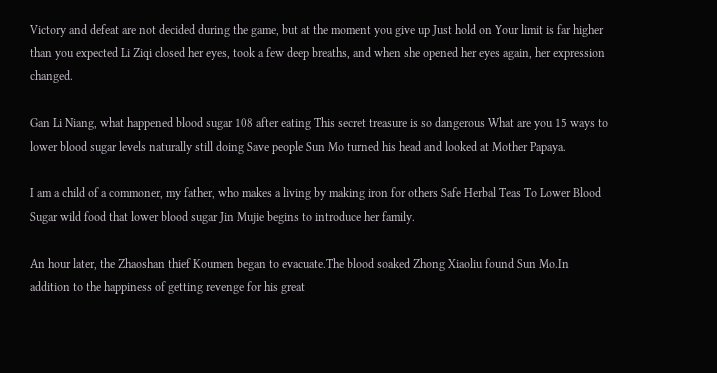Victory and defeat are not decided during the game, but at the moment you give up Just hold on Your limit is far higher than you expected Li Ziqi closed her eyes, took a few deep breaths, and when she opened her eyes again, her expression changed.

Gan Li Niang, what happened blood sugar 108 after eating This secret treasure is so dangerous What are you 15 ways to lower blood sugar levels naturally still doing Save people Sun Mo turned his head and looked at Mother Papaya.

I am a child of a commoner, my father, who makes a living by making iron for others Safe Herbal Teas To Lower Blood Sugar wild food that lower blood sugar Jin Mujie begins to introduce her family.

An hour later, the Zhaoshan thief Koumen began to evacuate.The blood soaked Zhong Xiaoliu found Sun Mo.In addition to the happiness of getting revenge for his great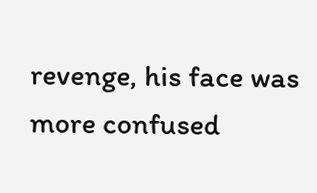revenge, his face was more confused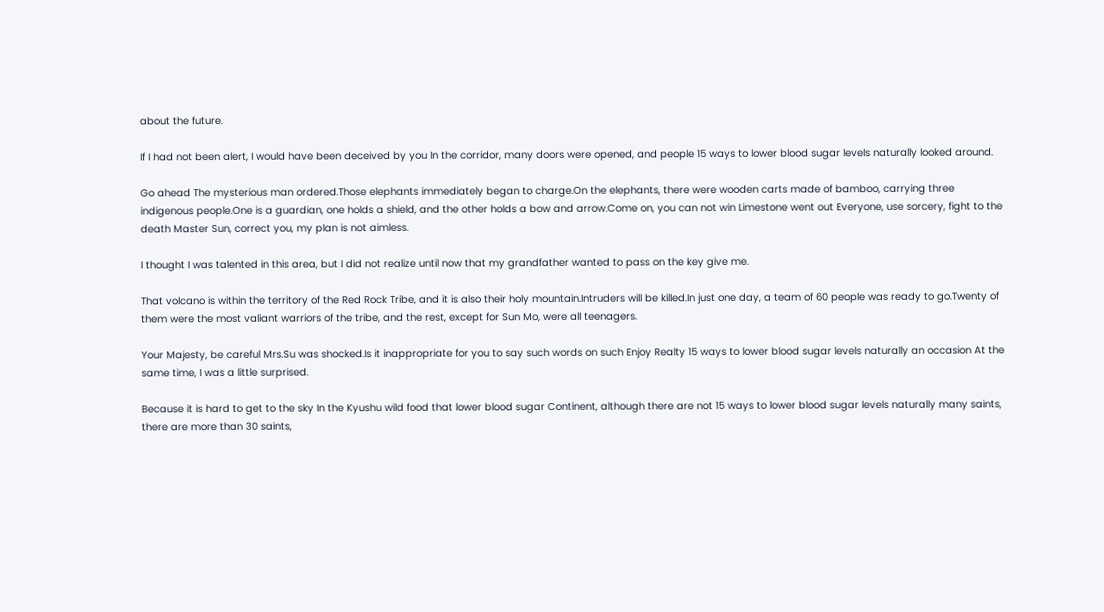about the future.

If I had not been alert, I would have been deceived by you In the corridor, many doors were opened, and people 15 ways to lower blood sugar levels naturally looked around.

Go ahead The mysterious man ordered.Those elephants immediately began to charge.On the elephants, there were wooden carts made of bamboo, carrying three indigenous people.One is a guardian, one holds a shield, and the other holds a bow and arrow.Come on, you can not win Limestone went out Everyone, use sorcery, fight to the death Master Sun, correct you, my plan is not aimless.

I thought I was talented in this area, but I did not realize until now that my grandfather wanted to pass on the key give me.

That volcano is within the territory of the Red Rock Tribe, and it is also their holy mountain.Intruders will be killed.In just one day, a team of 60 people was ready to go.Twenty of them were the most valiant warriors of the tribe, and the rest, except for Sun Mo, were all teenagers.

Your Majesty, be careful Mrs.Su was shocked.Is it inappropriate for you to say such words on such Enjoy Realty 15 ways to lower blood sugar levels naturally an occasion At the same time, I was a little surprised.

Because it is hard to get to the sky In the Kyushu wild food that lower blood sugar Continent, although there are not 15 ways to lower blood sugar levels naturally many saints, there are more than 30 saints,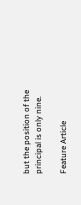but the position of the principal is only nine.

Feature Article